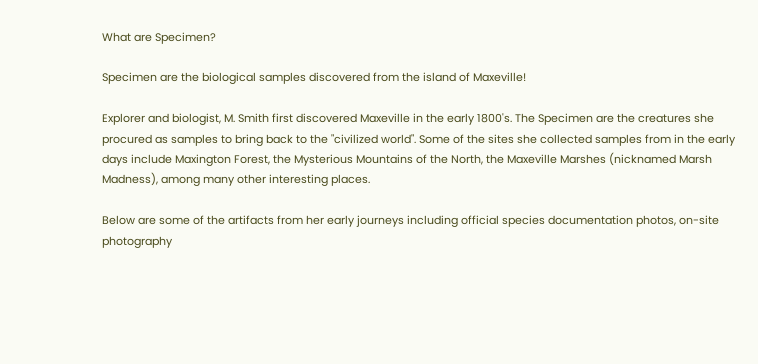What are Specimen?

Specimen are the biological samples discovered from the island of Maxeville!

Explorer and biologist, M. Smith first discovered Maxeville in the early 1800's. The Specimen are the creatures she procured as samples to bring back to the "civilized world". Some of the sites she collected samples from in the early days include Maxington Forest, the Mysterious Mountains of the North, the Maxeville Marshes (nicknamed Marsh Madness), among many other interesting places.

Below are some of the artifacts from her early journeys including official species documentation photos, on-site photography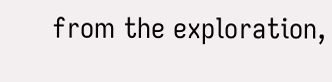from the exploration,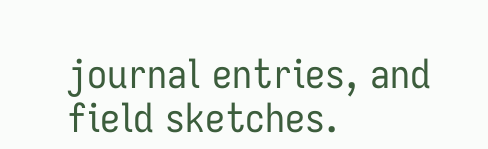journal entries, and field sketches.